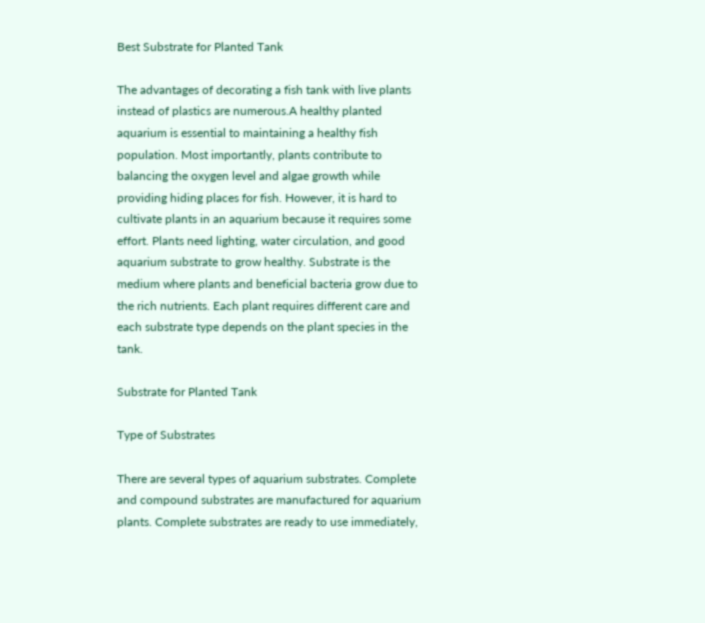Best Substrate for Planted Tank

The advantages of decorating a fish tank with live plants instead of plastics are numerous.A healthy planted aquarium is essential to maintaining a healthy fish population. Most importantly, plants contribute to balancing the oxygen level and algae growth while providing hiding places for fish. However, it is hard to cultivate plants in an aquarium because it requires some effort. Plants need lighting, water circulation, and good aquarium substrate to grow healthy. Substrate is the medium where plants and beneficial bacteria grow due to the rich nutrients. Each plant requires different care and each substrate type depends on the plant species in the tank.

Substrate for Planted Tank

Type of Substrates

There are several types of aquarium substrates. Complete and compound substrates are manufactured for aquarium plants. Complete substrates are ready to use immediately,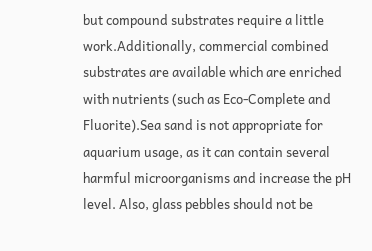but compound substrates require a little work.Additionally, commercial combined substrates are available which are enriched with nutrients (such as Eco-Complete and Fluorite).Sea sand is not appropriate for aquarium usage, as it can contain several harmful microorganisms and increase the pH level. Also, glass pebbles should not be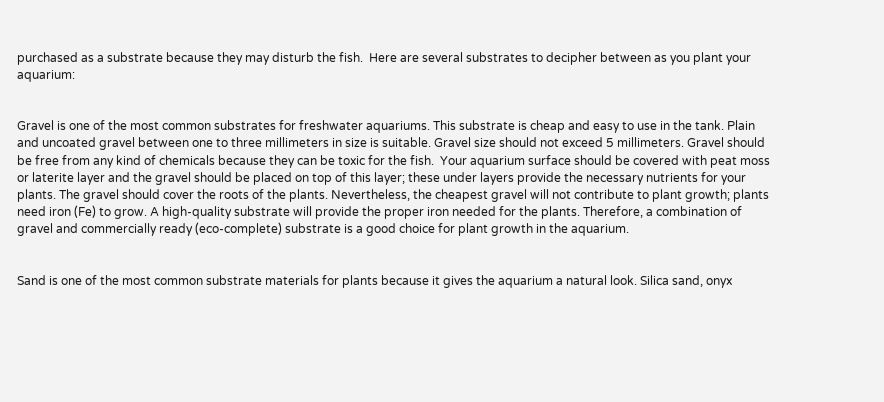purchased as a substrate because they may disturb the fish.  Here are several substrates to decipher between as you plant your aquarium:


Gravel is one of the most common substrates for freshwater aquariums. This substrate is cheap and easy to use in the tank. Plain and uncoated gravel between one to three millimeters in size is suitable. Gravel size should not exceed 5 millimeters. Gravel should be free from any kind of chemicals because they can be toxic for the fish.  Your aquarium surface should be covered with peat moss or laterite layer and the gravel should be placed on top of this layer; these under layers provide the necessary nutrients for your plants. The gravel should cover the roots of the plants. Nevertheless, the cheapest gravel will not contribute to plant growth; plants need iron (Fe) to grow. A high-quality substrate will provide the proper iron needed for the plants. Therefore, a combination of gravel and commercially ready (eco-complete) substrate is a good choice for plant growth in the aquarium.


Sand is one of the most common substrate materials for plants because it gives the aquarium a natural look. Silica sand, onyx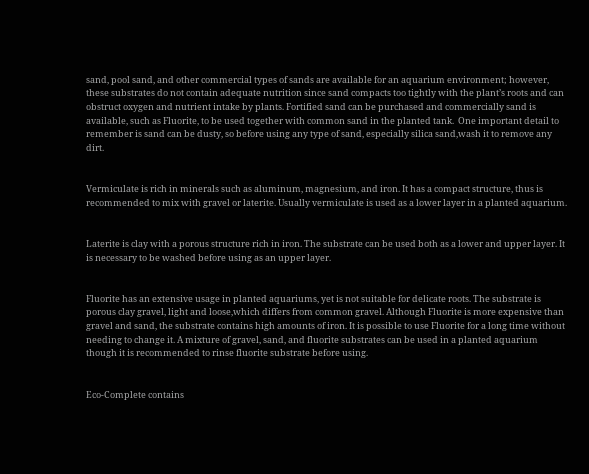sand, pool sand, and other commercial types of sands are available for an aquarium environment; however, these substrates do not contain adequate nutrition since sand compacts too tightly with the plant’s roots and can obstruct oxygen and nutrient intake by plants. Fortified sand can be purchased and commercially sand is available, such as Fluorite, to be used together with common sand in the planted tank.  One important detail to remember is sand can be dusty, so before using any type of sand, especially silica sand,wash it to remove any dirt.


Vermiculate is rich in minerals such as aluminum, magnesium, and iron. It has a compact structure, thus is recommended to mix with gravel or laterite. Usually vermiculate is used as a lower layer in a planted aquarium.


Laterite is clay with a porous structure rich in iron. The substrate can be used both as a lower and upper layer. It is necessary to be washed before using as an upper layer.


Fluorite has an extensive usage in planted aquariums, yet is not suitable for delicate roots. The substrate is porous clay gravel, light and loose,which differs from common gravel. Although Fluorite is more expensive than gravel and sand, the substrate contains high amounts of iron. It is possible to use Fluorite for a long time without needing to change it. A mixture of gravel, sand, and fluorite substrates can be used in a planted aquarium though it is recommended to rinse fluorite substrate before using.


Eco-Complete contains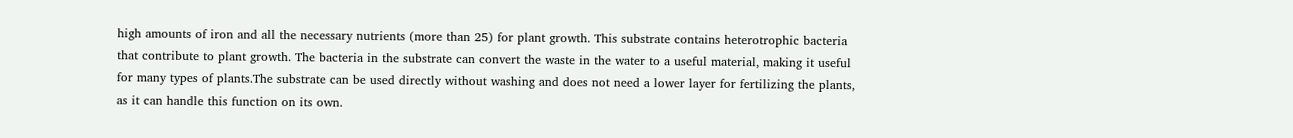high amounts of iron and all the necessary nutrients (more than 25) for plant growth. This substrate contains heterotrophic bacteria that contribute to plant growth. The bacteria in the substrate can convert the waste in the water to a useful material, making it useful for many types of plants.The substrate can be used directly without washing and does not need a lower layer for fertilizing the plants, as it can handle this function on its own.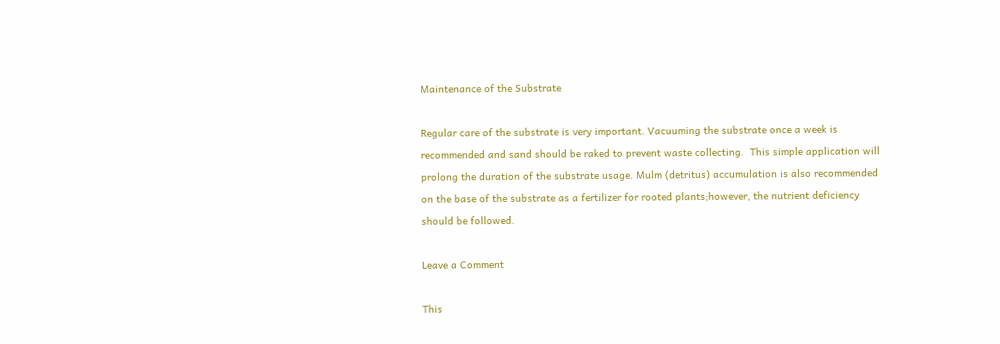Maintenance of the Substrate

Regular care of the substrate is very important. Vacuuming the substrate once a week is recommended and sand should be raked to prevent waste collecting.  This simple application will prolong the duration of the substrate usage. Mulm (detritus) accumulation is also recommended on the base of the substrate as a fertilizer for rooted plants;however, the nutrient deficiency should be followed.

Leave a Comment

This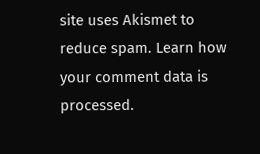site uses Akismet to reduce spam. Learn how your comment data is processed.